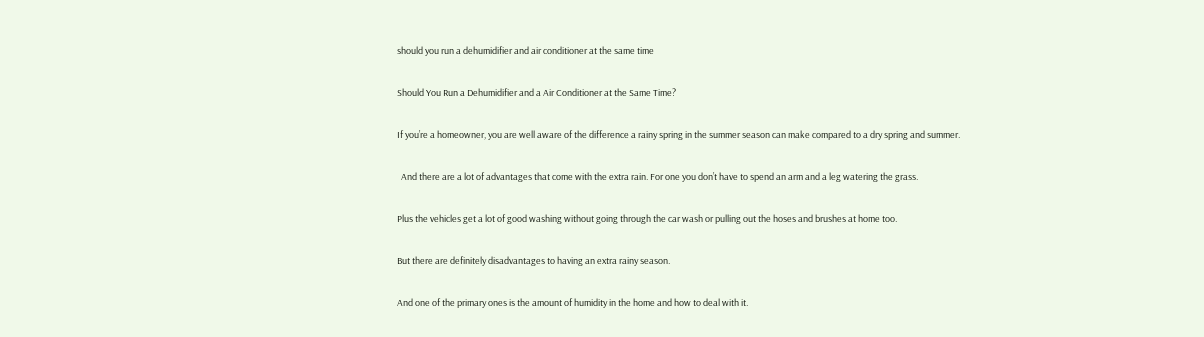should you run a dehumidifier and air conditioner at the same time

Should You Run a Dehumidifier and a Air Conditioner at the Same Time?

If you’re a homeowner, you are well aware of the difference a rainy spring in the summer season can make compared to a dry spring and summer.

  And there are a lot of advantages that come with the extra rain. For one you don’t have to spend an arm and a leg watering the grass.

Plus the vehicles get a lot of good washing without going through the car wash or pulling out the hoses and brushes at home too.

But there are definitely disadvantages to having an extra rainy season.

And one of the primary ones is the amount of humidity in the home and how to deal with it.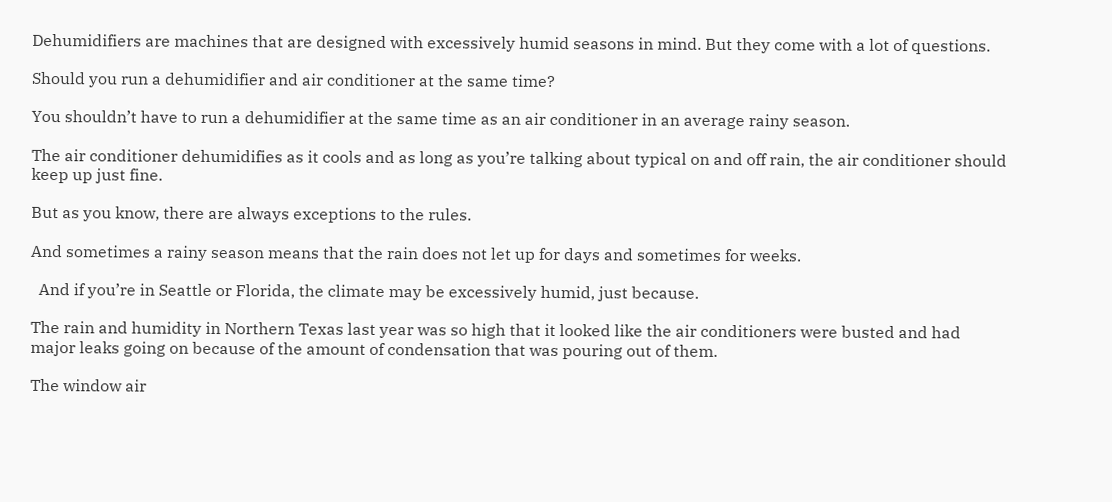Dehumidifiers are machines that are designed with excessively humid seasons in mind. But they come with a lot of questions.

Should you run a dehumidifier and air conditioner at the same time?

You shouldn’t have to run a dehumidifier at the same time as an air conditioner in an average rainy season.

The air conditioner dehumidifies as it cools and as long as you’re talking about typical on and off rain, the air conditioner should keep up just fine.

But as you know, there are always exceptions to the rules.

And sometimes a rainy season means that the rain does not let up for days and sometimes for weeks.

  And if you’re in Seattle or Florida, the climate may be excessively humid, just because.

The rain and humidity in Northern Texas last year was so high that it looked like the air conditioners were busted and had major leaks going on because of the amount of condensation that was pouring out of them.

The window air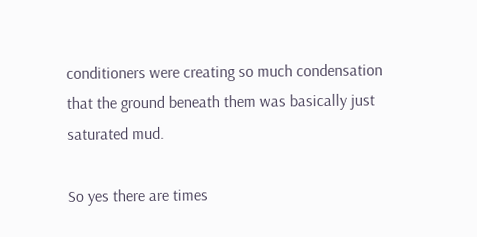conditioners were creating so much condensation that the ground beneath them was basically just saturated mud.

So yes there are times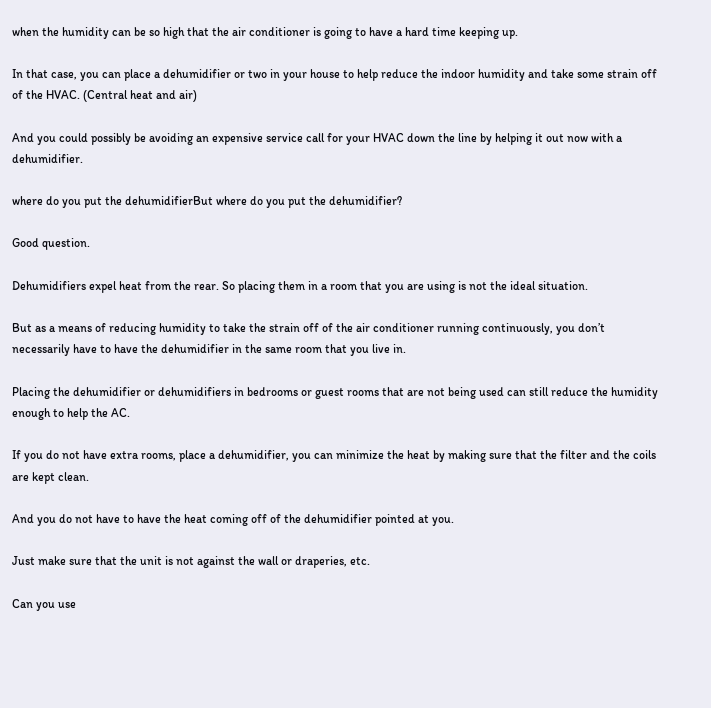when the humidity can be so high that the air conditioner is going to have a hard time keeping up.

In that case, you can place a dehumidifier or two in your house to help reduce the indoor humidity and take some strain off of the HVAC. (Central heat and air)

And you could possibly be avoiding an expensive service call for your HVAC down the line by helping it out now with a dehumidifier.

where do you put the dehumidifierBut where do you put the dehumidifier?

Good question.

Dehumidifiers expel heat from the rear. So placing them in a room that you are using is not the ideal situation.

But as a means of reducing humidity to take the strain off of the air conditioner running continuously, you don’t necessarily have to have the dehumidifier in the same room that you live in.

Placing the dehumidifier or dehumidifiers in bedrooms or guest rooms that are not being used can still reduce the humidity enough to help the AC.

If you do not have extra rooms, place a dehumidifier, you can minimize the heat by making sure that the filter and the coils are kept clean.

And you do not have to have the heat coming off of the dehumidifier pointed at you.

Just make sure that the unit is not against the wall or draperies, etc.

Can you use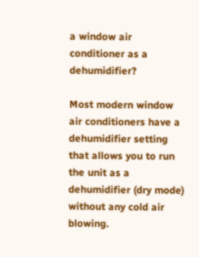a window air conditioner as a dehumidifier?

Most modern window air conditioners have a dehumidifier setting that allows you to run the unit as a dehumidifier (dry mode) without any cold air blowing.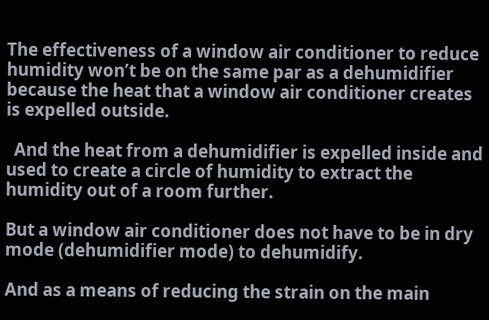The effectiveness of a window air conditioner to reduce humidity won’t be on the same par as a dehumidifier because the heat that a window air conditioner creates is expelled outside.

  And the heat from a dehumidifier is expelled inside and used to create a circle of humidity to extract the humidity out of a room further.

But a window air conditioner does not have to be in dry mode (dehumidifier mode) to dehumidify.

And as a means of reducing the strain on the main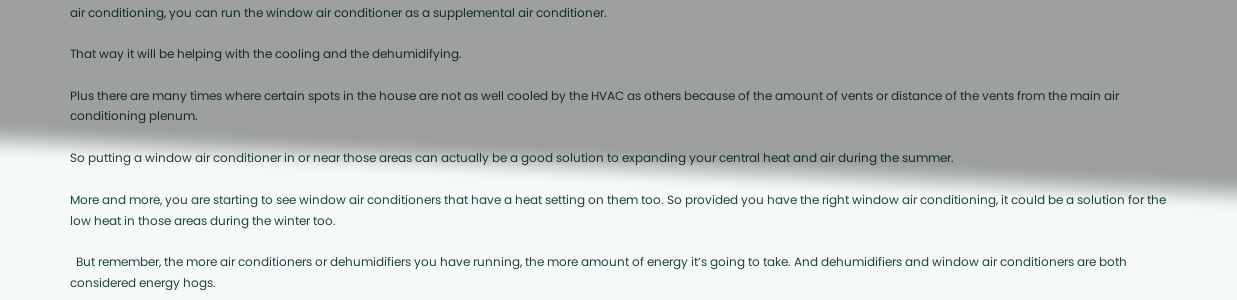air conditioning, you can run the window air conditioner as a supplemental air conditioner.

That way it will be helping with the cooling and the dehumidifying.

Plus there are many times where certain spots in the house are not as well cooled by the HVAC as others because of the amount of vents or distance of the vents from the main air conditioning plenum.

So putting a window air conditioner in or near those areas can actually be a good solution to expanding your central heat and air during the summer.

More and more, you are starting to see window air conditioners that have a heat setting on them too. So provided you have the right window air conditioning, it could be a solution for the low heat in those areas during the winter too.

  But remember, the more air conditioners or dehumidifiers you have running, the more amount of energy it’s going to take. And dehumidifiers and window air conditioners are both considered energy hogs.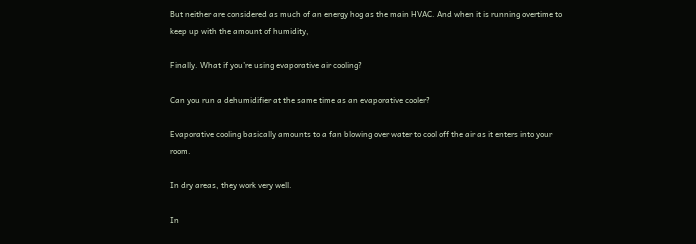But neither are considered as much of an energy hog as the main HVAC. And when it is running overtime to keep up with the amount of humidity,

Finally. What if you’re using evaporative air cooling?

Can you run a dehumidifier at the same time as an evaporative cooler?

Evaporative cooling basically amounts to a fan blowing over water to cool off the air as it enters into your room.

In dry areas, they work very well.

In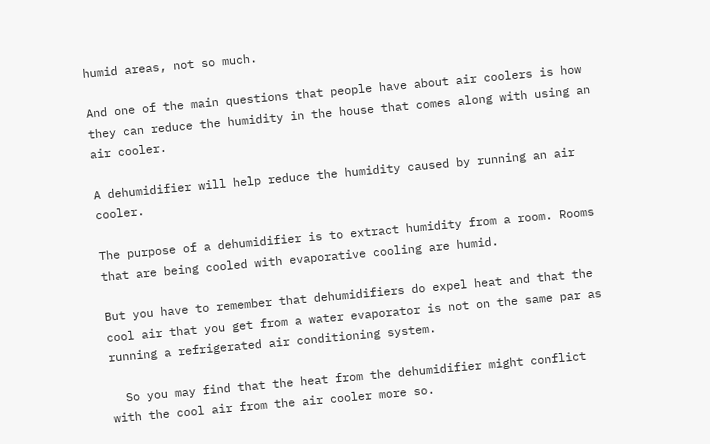humid areas, not so much.

And one of the main questions that people have about air coolers is how they can reduce the humidity in the house that comes along with using an air cooler.

A dehumidifier will help reduce the humidity caused by running an air cooler.

The purpose of a dehumidifier is to extract humidity from a room. Rooms that are being cooled with evaporative cooling are humid.

But you have to remember that dehumidifiers do expel heat and that the cool air that you get from a water evaporator is not on the same par as running a refrigerated air conditioning system.

  So you may find that the heat from the dehumidifier might conflict with the cool air from the air cooler more so.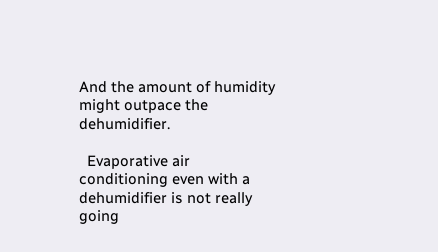And the amount of humidity might outpace the dehumidifier.

  Evaporative air conditioning even with a dehumidifier is not really going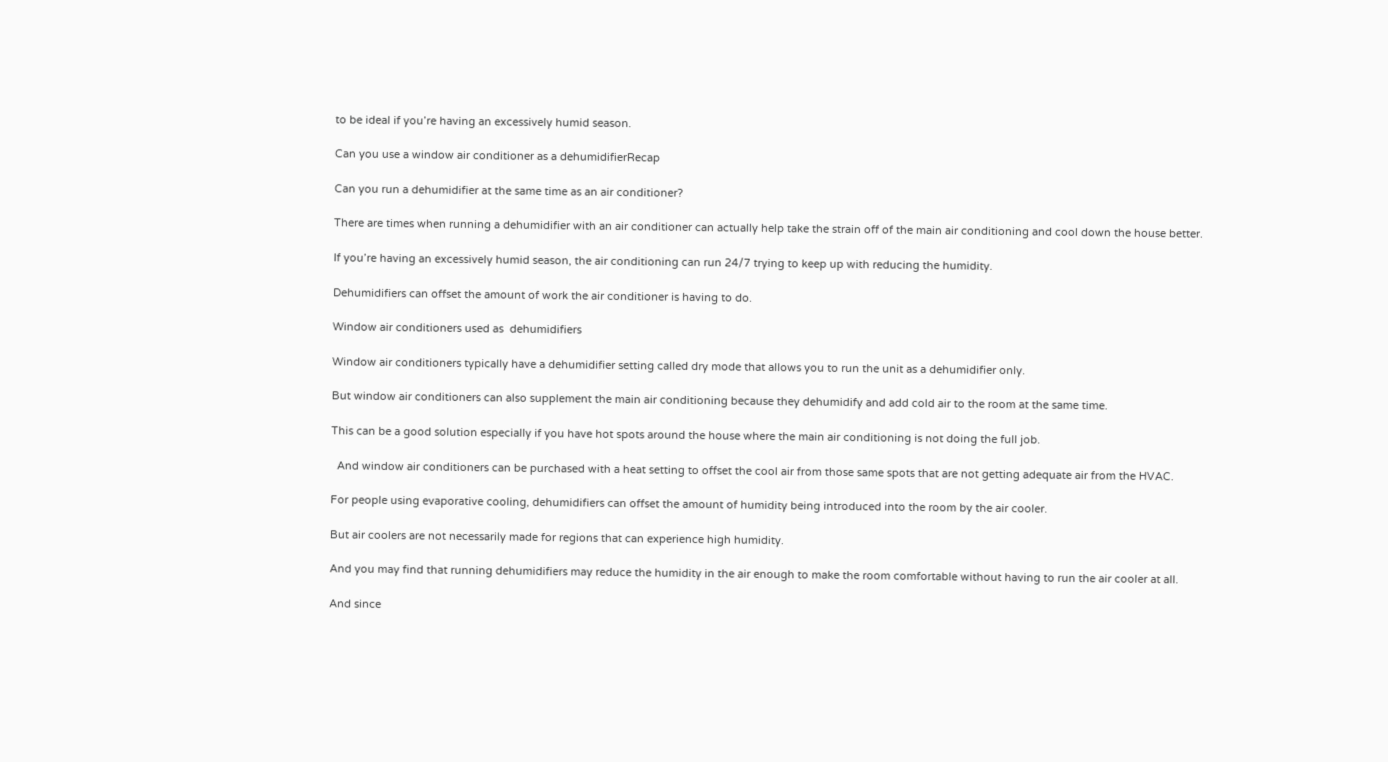to be ideal if you’re having an excessively humid season.

Can you use a window air conditioner as a dehumidifierRecap

Can you run a dehumidifier at the same time as an air conditioner?

There are times when running a dehumidifier with an air conditioner can actually help take the strain off of the main air conditioning and cool down the house better.

If you’re having an excessively humid season, the air conditioning can run 24/7 trying to keep up with reducing the humidity.

Dehumidifiers can offset the amount of work the air conditioner is having to do.

Window air conditioners used as  dehumidifiers

Window air conditioners typically have a dehumidifier setting called dry mode that allows you to run the unit as a dehumidifier only.

But window air conditioners can also supplement the main air conditioning because they dehumidify and add cold air to the room at the same time.

This can be a good solution especially if you have hot spots around the house where the main air conditioning is not doing the full job.

  And window air conditioners can be purchased with a heat setting to offset the cool air from those same spots that are not getting adequate air from the HVAC.

For people using evaporative cooling, dehumidifiers can offset the amount of humidity being introduced into the room by the air cooler.

But air coolers are not necessarily made for regions that can experience high humidity.

And you may find that running dehumidifiers may reduce the humidity in the air enough to make the room comfortable without having to run the air cooler at all.

And since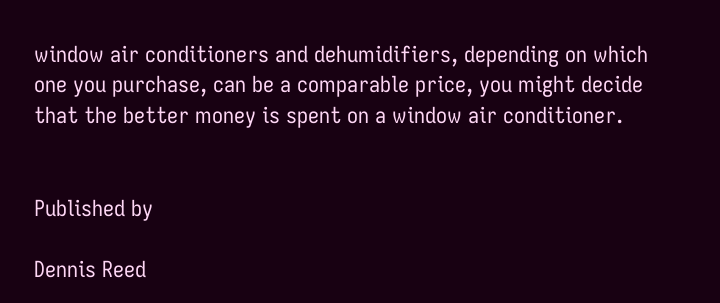window air conditioners and dehumidifiers, depending on which one you purchase, can be a comparable price, you might decide that the better money is spent on a window air conditioner.


Published by

Dennis Reed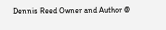Dennis Reed Owner and Author @